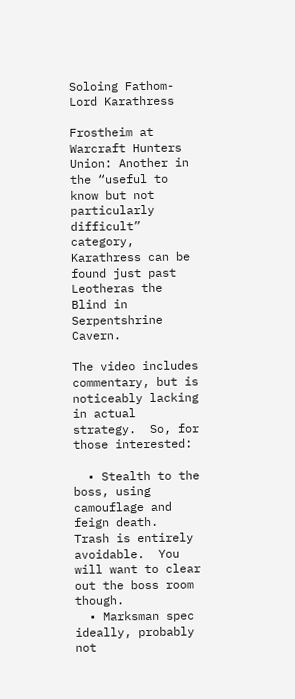Soloing Fathom-Lord Karathress

Frostheim at Warcraft Hunters Union: Another in the “useful to know but not particularly difficult” category, Karathress can be found just past Leotheras the Blind in Serpentshrine Cavern.

The video includes commentary, but is noticeably lacking in actual strategy.  So, for those interested:

  • Stealth to the boss, using camouflage and feign death.  Trash is entirely avoidable.  You will want to clear out the boss room though.
  • Marksman spec ideally, probably not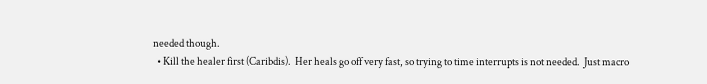needed though.
  • Kill the healer first (Caribdis).  Her heals go off very fast, so trying to time interrupts is not needed.  Just macro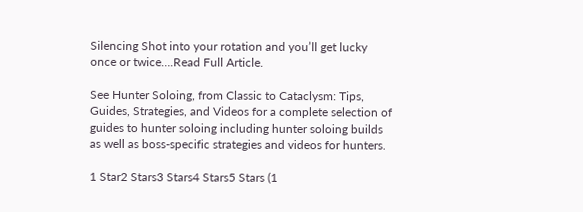Silencing Shot into your rotation and you’ll get lucky once or twice….Read Full Article.

See Hunter Soloing, from Classic to Cataclysm: Tips, Guides, Strategies, and Videos for a complete selection of guides to hunter soloing including hunter soloing builds as well as boss-specific strategies and videos for hunters.

1 Star2 Stars3 Stars4 Stars5 Stars (1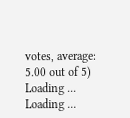votes, average: 5.00 out of 5)
Loading ... Loading ...